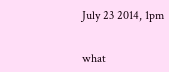July 23 2014, 1pm


what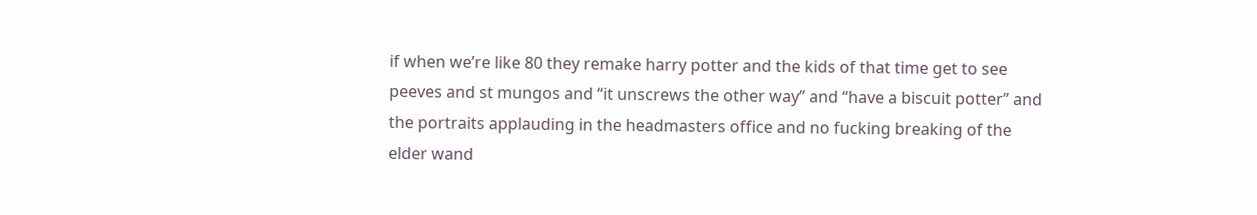if when we’re like 80 they remake harry potter and the kids of that time get to see peeves and st mungos and “it unscrews the other way” and “have a biscuit potter” and the portraits applauding in the headmasters office and no fucking breaking of the elder wand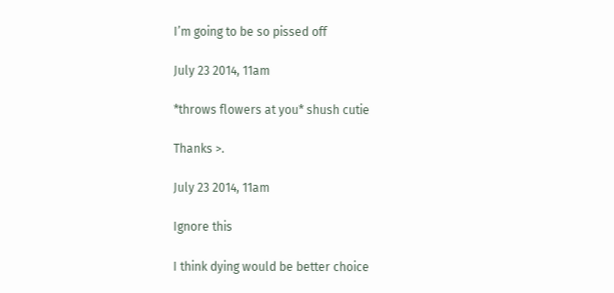I’m going to be so pissed off

July 23 2014, 11am

*throws flowers at you* shush cutie

Thanks >.

July 23 2014, 11am

Ignore this

I think dying would be better choice